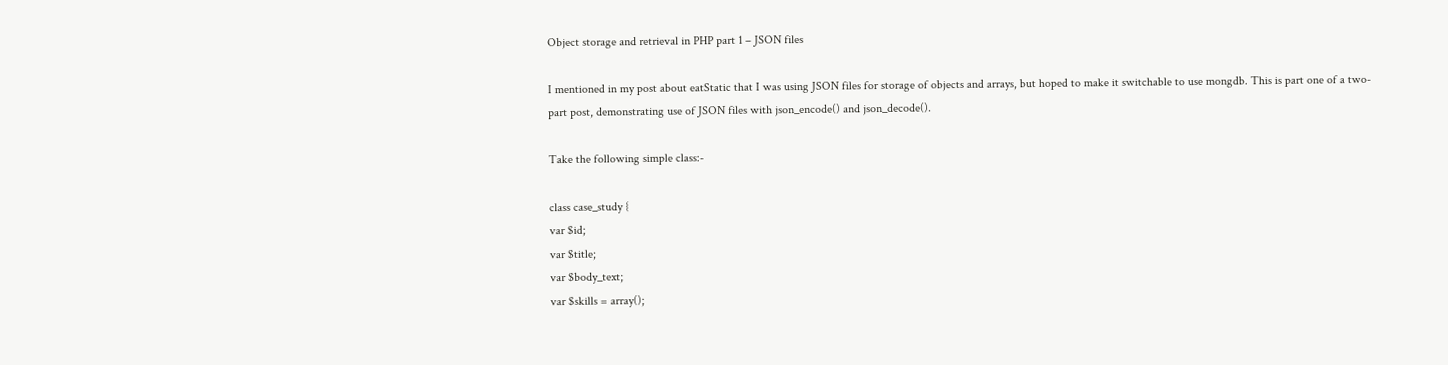Object storage and retrieval in PHP part 1 – JSON files

I mentioned in my post about eatStatic that I was using JSON files for storage of objects and arrays, but hoped to make it switchable to use mongdb. This is part one of a two-part post, demonstrating use of JSON files with json_encode() and json_decode().

Take the following simple class:-

class case_study {
var $id;
var $title;
var $body_text;
var $skills = array();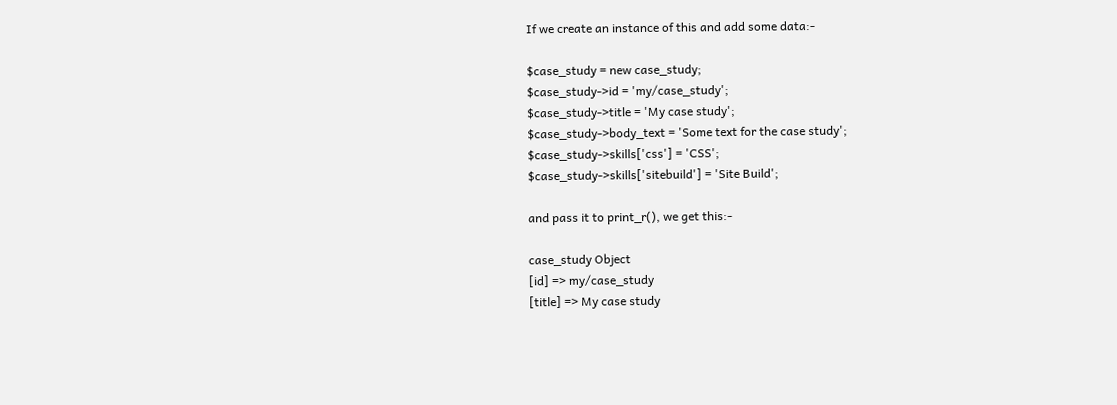If we create an instance of this and add some data:-

$case_study = new case_study;
$case_study->id = 'my/case_study';
$case_study->title = 'My case study';
$case_study->body_text = 'Some text for the case study';
$case_study->skills['css'] = 'CSS';
$case_study->skills['sitebuild'] = 'Site Build';

and pass it to print_r(), we get this:-

case_study Object
[id] => my/case_study
[title] => My case study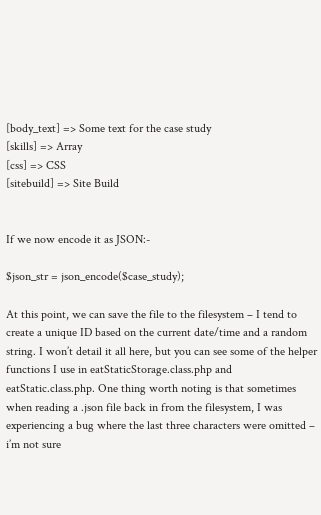[body_text] => Some text for the case study
[skills] => Array
[css] => CSS
[sitebuild] => Site Build


If we now encode it as JSON:-

$json_str = json_encode($case_study);

At this point, we can save the file to the filesystem – I tend to create a unique ID based on the current date/time and a random string. I won’t detail it all here, but you can see some of the helper functions I use in eatStaticStorage.class.php and eatStatic.class.php. One thing worth noting is that sometimes when reading a .json file back in from the filesystem, I was experiencing a bug where the last three characters were omitted – i’m not sure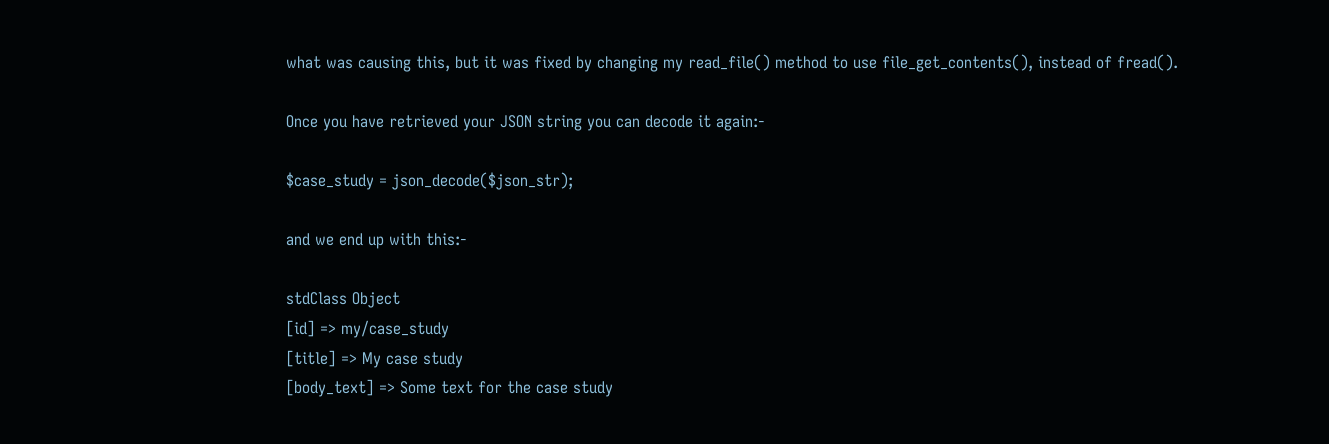what was causing this, but it was fixed by changing my read_file() method to use file_get_contents(), instead of fread().

Once you have retrieved your JSON string you can decode it again:-

$case_study = json_decode($json_str);

and we end up with this:-

stdClass Object
[id] => my/case_study
[title] => My case study
[body_text] => Some text for the case study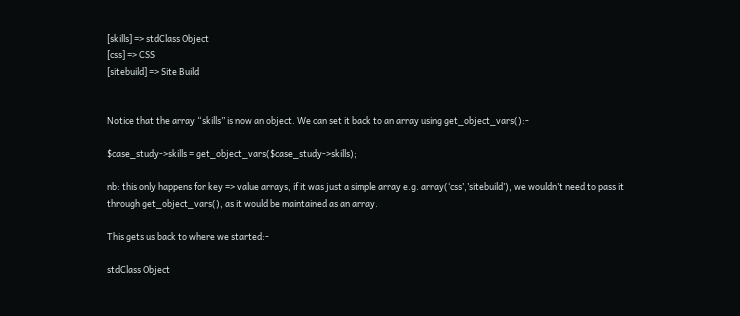[skills] => stdClass Object
[css] => CSS
[sitebuild] => Site Build


Notice that the array “skills” is now an object. We can set it back to an array using get_object_vars():-

$case_study->skills = get_object_vars($case_study->skills);

nb: this only happens for key => value arrays, if it was just a simple array e.g. array(‘css’,’sitebuild’), we wouldn’t need to pass it through get_object_vars(), as it would be maintained as an array.

This gets us back to where we started:-

stdClass Object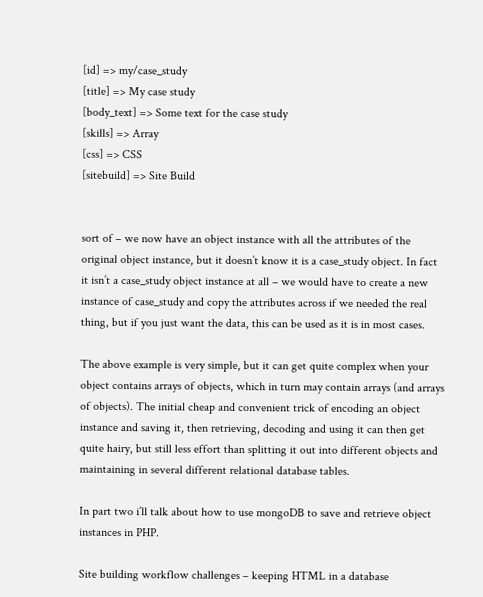[id] => my/case_study
[title] => My case study
[body_text] => Some text for the case study
[skills] => Array
[css] => CSS
[sitebuild] => Site Build


sort of – we now have an object instance with all the attributes of the original object instance, but it doesn’t know it is a case_study object. In fact it isn’t a case_study object instance at all – we would have to create a new instance of case_study and copy the attributes across if we needed the real thing, but if you just want the data, this can be used as it is in most cases.

The above example is very simple, but it can get quite complex when your object contains arrays of objects, which in turn may contain arrays (and arrays of objects). The initial cheap and convenient trick of encoding an object instance and saving it, then retrieving, decoding and using it can then get quite hairy, but still less effort than splitting it out into different objects and maintaining in several different relational database tables.

In part two i’ll talk about how to use mongoDB to save and retrieve object instances in PHP.

Site building workflow challenges – keeping HTML in a database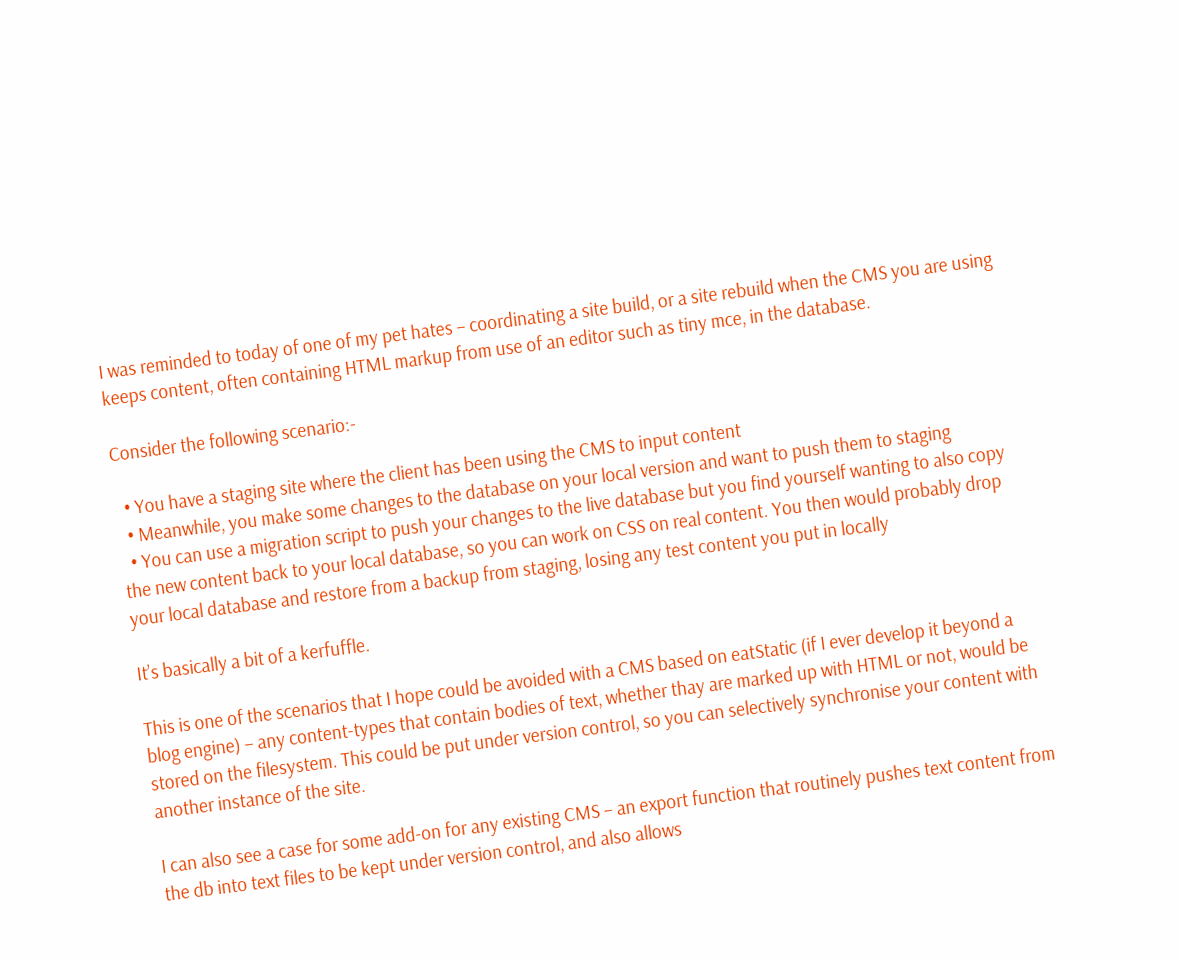I was reminded to today of one of my pet hates – coordinating a site build, or a site rebuild when the CMS you are using keeps content, often containing HTML markup from use of an editor such as tiny mce, in the database.

Consider the following scenario:-

  • You have a staging site where the client has been using the CMS to input content
  • Meanwhile, you make some changes to the database on your local version and want to push them to staging
  • You can use a migration script to push your changes to the live database but you find yourself wanting to also copy the new content back to your local database, so you can work on CSS on real content. You then would probably drop your local database and restore from a backup from staging, losing any test content you put in locally

It’s basically a bit of a kerfuffle.

This is one of the scenarios that I hope could be avoided with a CMS based on eatStatic (if I ever develop it beyond a blog engine) – any content-types that contain bodies of text, whether thay are marked up with HTML or not, would be stored on the filesystem. This could be put under version control, so you can selectively synchronise your content with another instance of the site.

I can also see a case for some add-on for any existing CMS – an export function that routinely pushes text content from the db into text files to be kept under version control, and also allows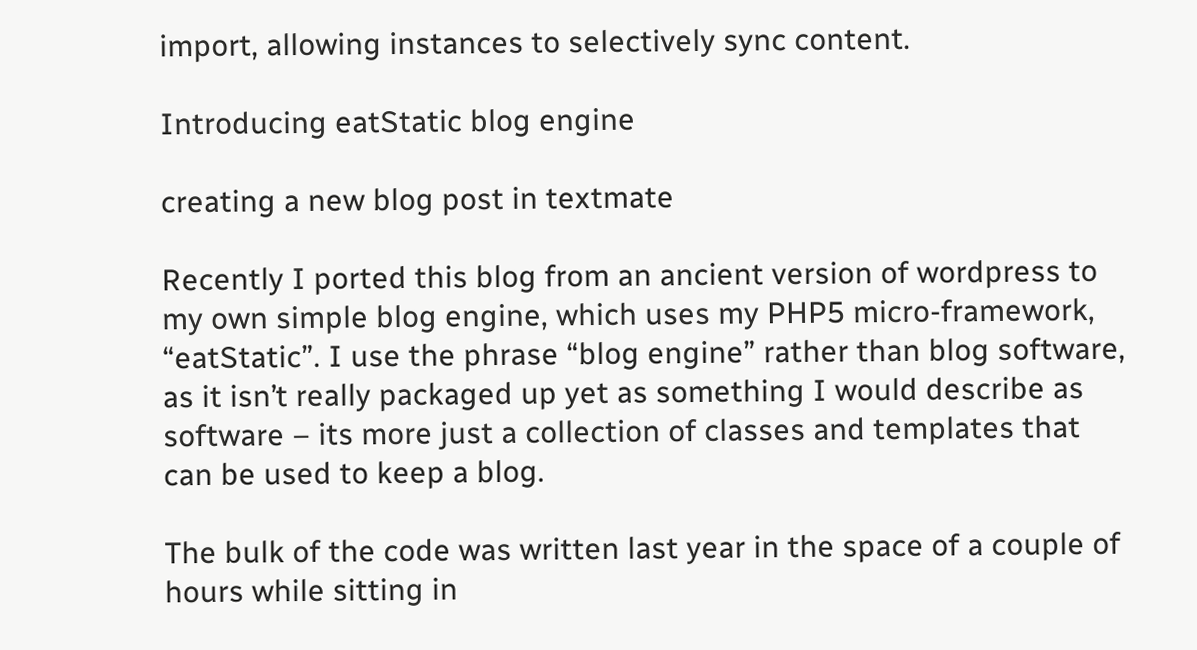import, allowing instances to selectively sync content.

Introducing eatStatic blog engine

creating a new blog post in textmate

Recently I ported this blog from an ancient version of wordpress to my own simple blog engine, which uses my PHP5 micro-framework, “eatStatic”. I use the phrase “blog engine” rather than blog software, as it isn’t really packaged up yet as something I would describe as software – its more just a collection of classes and templates that can be used to keep a blog.

The bulk of the code was written last year in the space of a couple of hours while sitting in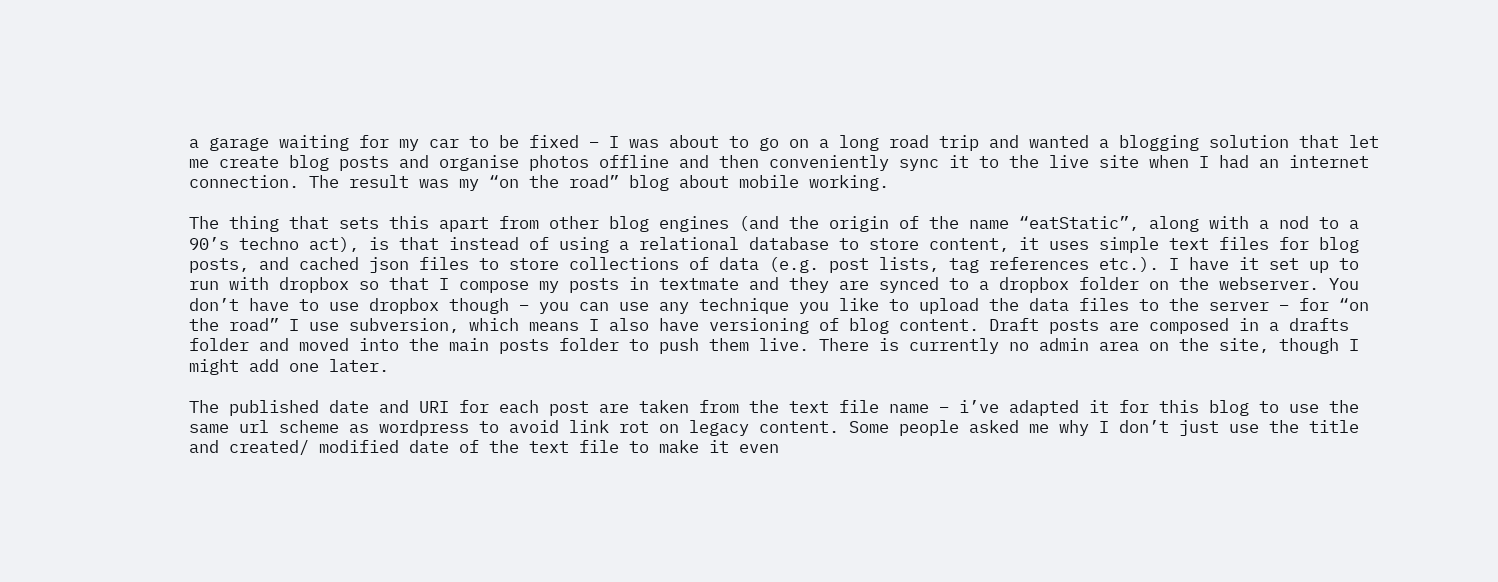a garage waiting for my car to be fixed – I was about to go on a long road trip and wanted a blogging solution that let me create blog posts and organise photos offline and then conveniently sync it to the live site when I had an internet connection. The result was my “on the road” blog about mobile working.

The thing that sets this apart from other blog engines (and the origin of the name “eatStatic”, along with a nod to a 90’s techno act), is that instead of using a relational database to store content, it uses simple text files for blog posts, and cached json files to store collections of data (e.g. post lists, tag references etc.). I have it set up to run with dropbox so that I compose my posts in textmate and they are synced to a dropbox folder on the webserver. You don’t have to use dropbox though – you can use any technique you like to upload the data files to the server – for “on the road” I use subversion, which means I also have versioning of blog content. Draft posts are composed in a drafts folder and moved into the main posts folder to push them live. There is currently no admin area on the site, though I might add one later.

The published date and URI for each post are taken from the text file name – i’ve adapted it for this blog to use the same url scheme as wordpress to avoid link rot on legacy content. Some people asked me why I don’t just use the title and created/ modified date of the text file to make it even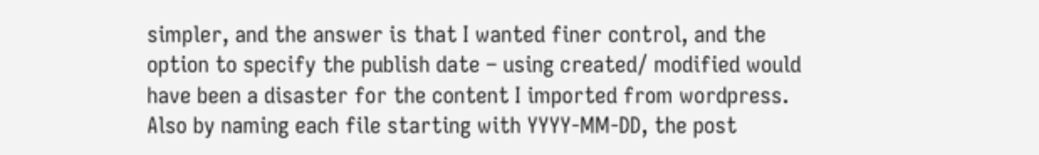simpler, and the answer is that I wanted finer control, and the option to specify the publish date – using created/ modified would have been a disaster for the content I imported from wordpress. Also by naming each file starting with YYYY-MM-DD, the post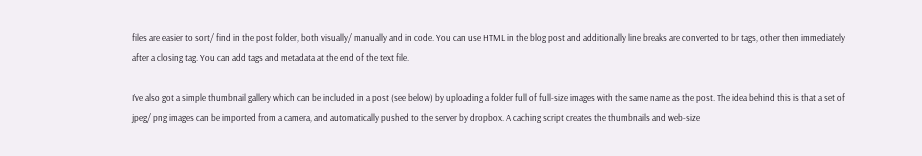files are easier to sort/ find in the post folder, both visually/ manually and in code. You can use HTML in the blog post and additionally line breaks are converted to br tags, other then immediately after a closing tag. You can add tags and metadata at the end of the text file.

I’ve also got a simple thumbnail gallery which can be included in a post (see below) by uploading a folder full of full-size images with the same name as the post. The idea behind this is that a set of jpeg/ png images can be imported from a camera, and automatically pushed to the server by dropbox. A caching script creates the thumbnails and web-size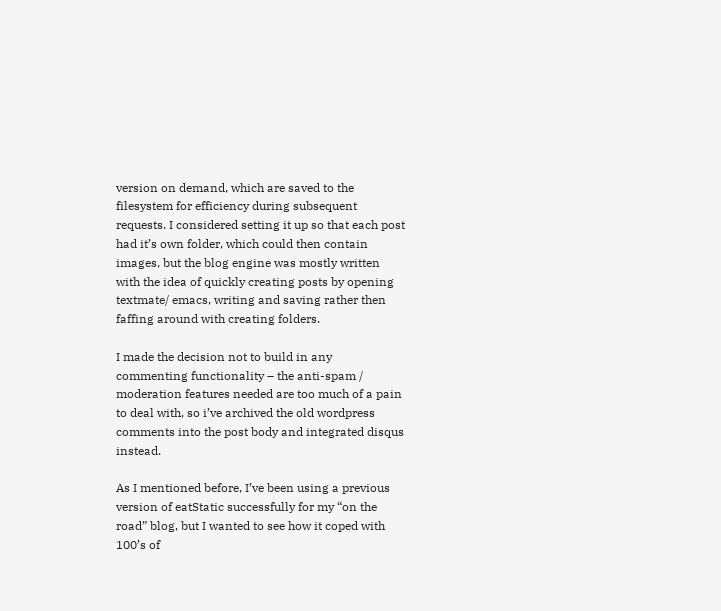version on demand, which are saved to the filesystem for efficiency during subsequent requests. I considered setting it up so that each post had it’s own folder, which could then contain images, but the blog engine was mostly written with the idea of quickly creating posts by opening textmate/ emacs, writing and saving rather then faffing around with creating folders.

I made the decision not to build in any commenting functionality – the anti-spam / moderation features needed are too much of a pain to deal with, so i’ve archived the old wordpress comments into the post body and integrated disqus instead.

As I mentioned before, I’ve been using a previous version of eatStatic successfully for my “on the road” blog, but I wanted to see how it coped with 100’s of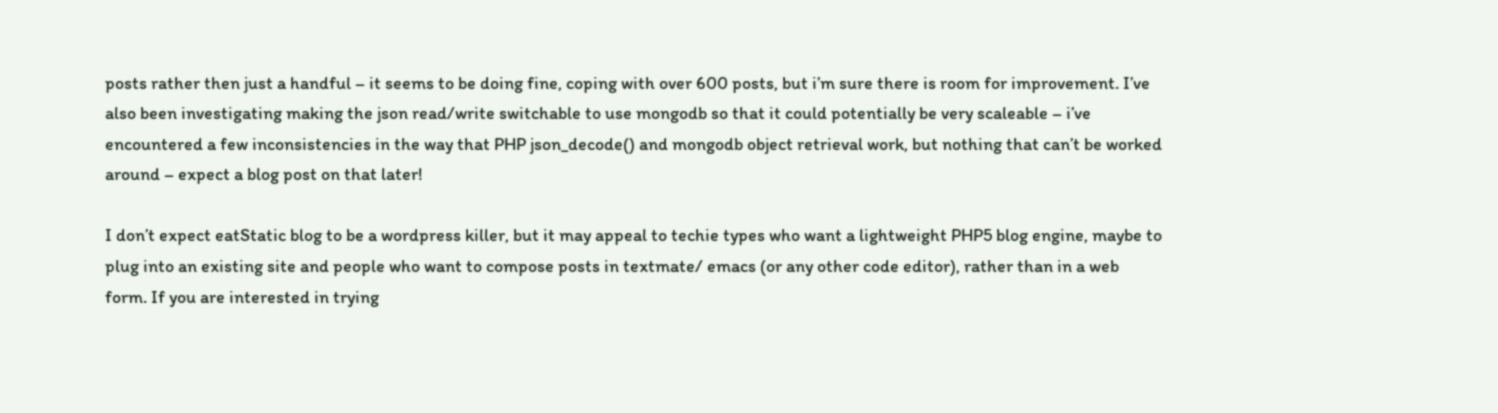posts rather then just a handful – it seems to be doing fine, coping with over 600 posts, but i’m sure there is room for improvement. I’ve also been investigating making the json read/write switchable to use mongodb so that it could potentially be very scaleable – i’ve encountered a few inconsistencies in the way that PHP json_decode() and mongodb object retrieval work, but nothing that can’t be worked around – expect a blog post on that later!

I don’t expect eatStatic blog to be a wordpress killer, but it may appeal to techie types who want a lightweight PHP5 blog engine, maybe to plug into an existing site and people who want to compose posts in textmate/ emacs (or any other code editor), rather than in a web form. If you are interested in trying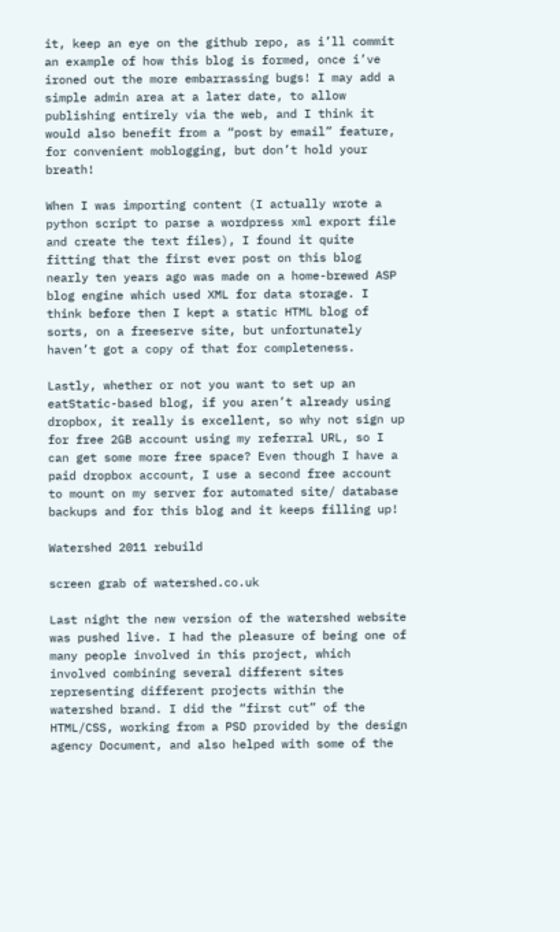it, keep an eye on the github repo, as i’ll commit an example of how this blog is formed, once i’ve ironed out the more embarrassing bugs! I may add a simple admin area at a later date, to allow publishing entirely via the web, and I think it would also benefit from a “post by email” feature, for convenient moblogging, but don’t hold your breath!

When I was importing content (I actually wrote a python script to parse a wordpress xml export file and create the text files), I found it quite fitting that the first ever post on this blog nearly ten years ago was made on a home-brewed ASP blog engine which used XML for data storage. I think before then I kept a static HTML blog of sorts, on a freeserve site, but unfortunately haven’t got a copy of that for completeness.

Lastly, whether or not you want to set up an eatStatic-based blog, if you aren’t already using dropbox, it really is excellent, so why not sign up for free 2GB account using my referral URL, so I can get some more free space? Even though I have a paid dropbox account, I use a second free account to mount on my server for automated site/ database backups and for this blog and it keeps filling up!

Watershed 2011 rebuild

screen grab of watershed.co.uk

Last night the new version of the watershed website was pushed live. I had the pleasure of being one of many people involved in this project, which involved combining several different sites representing different projects within the watershed brand. I did the “first cut” of the HTML/CSS, working from a PSD provided by the design agency Document, and also helped with some of the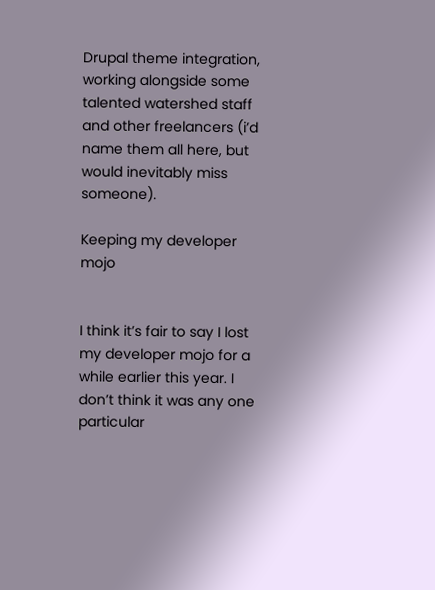Drupal theme integration, working alongside some talented watershed staff and other freelancers (i’d name them all here, but would inevitably miss someone).

Keeping my developer mojo


I think it’s fair to say I lost my developer mojo for a while earlier this year. I don’t think it was any one particular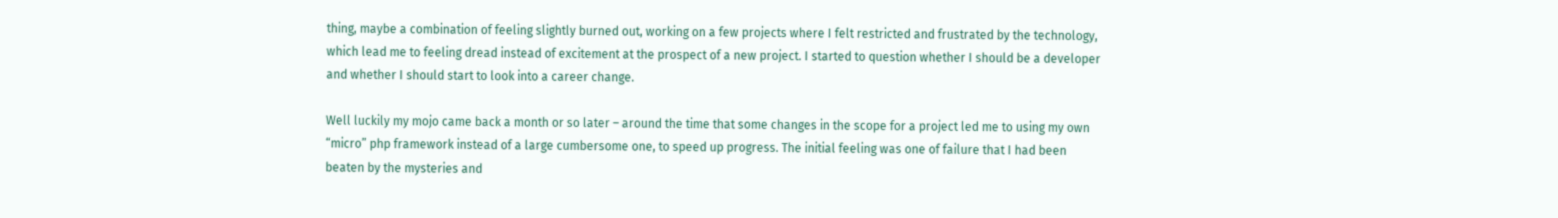thing, maybe a combination of feeling slightly burned out, working on a few projects where I felt restricted and frustrated by the technology, which lead me to feeling dread instead of excitement at the prospect of a new project. I started to question whether I should be a developer and whether I should start to look into a career change.

Well luckily my mojo came back a month or so later – around the time that some changes in the scope for a project led me to using my own “micro” php framework instead of a large cumbersome one, to speed up progress. The initial feeling was one of failure that I had been beaten by the mysteries and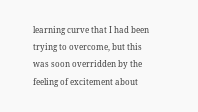learning curve that I had been trying to overcome, but this was soon overridden by the feeling of excitement about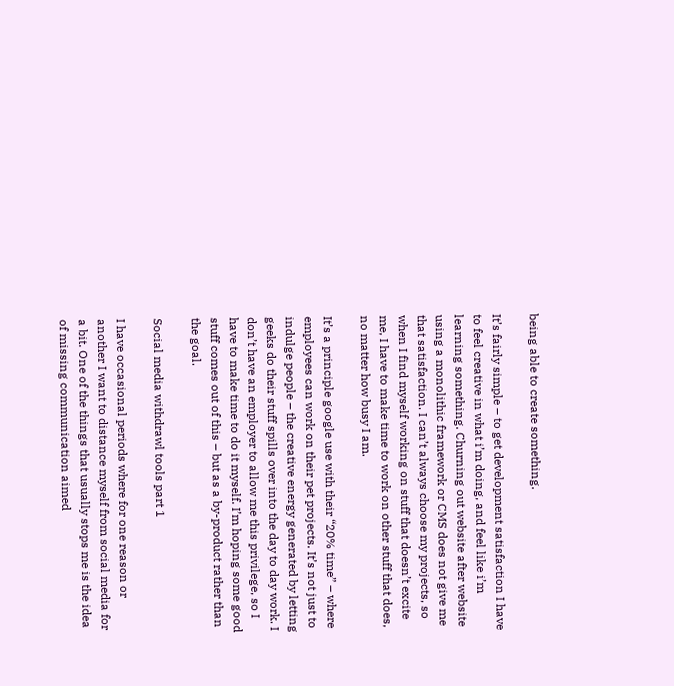being able to create something.

It’s fairly simple – to get development satisfaction I have to feel creative in what i’m doing, and feel like i’m learning something. Churning out website after website using a monolithic framework or CMS does not give me that satisfaction. I can’t always choose my projects, so when I find myself working on stuff that doesn’t excite me, I have to make time to work on other stuff that does, no matter how busy I am.

It’s a principle google use with their “20% time” – where employees can work on their pet projects. It’s not just to indulge people – the creative energy generated by letting geeks do their stuff spills over into the day to day work. I don’t have an employer to allow me this privilege, so I have to make time to do it myself. I’m hoping some good stuff comes out of this – but as a by-product rather than the goal.

Social media withdrawl tools part 1

I have occasional periods where for one reason or another I want to distance myself from social media for a bit. One of the things that usually stops me is the idea of missing communication aimed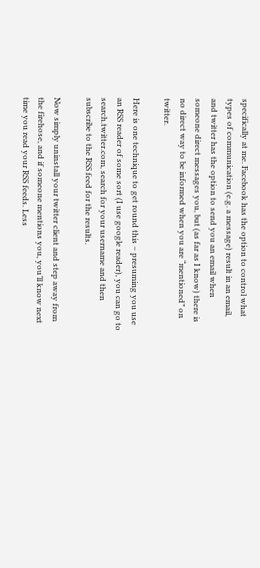specifically at me. Facebook has the option to control what types of communication (e.g. a message) result in an email, and twitter has the option to send you an email when someone direct messages you, but (as far as I know) there is no direct way to be informed when you are “mentioned” on twitter.

Here is one technique to get round this – presuming you use an RSS reader of some sort (I use google reader), you can go to search.twitter.com, search for your username and then subscribe to the RSS feed for the results.

Now simply uninstall your twitter client and step away from the firehose, and if someone mentions you, you’ll know next time you read your RSS feeds. Less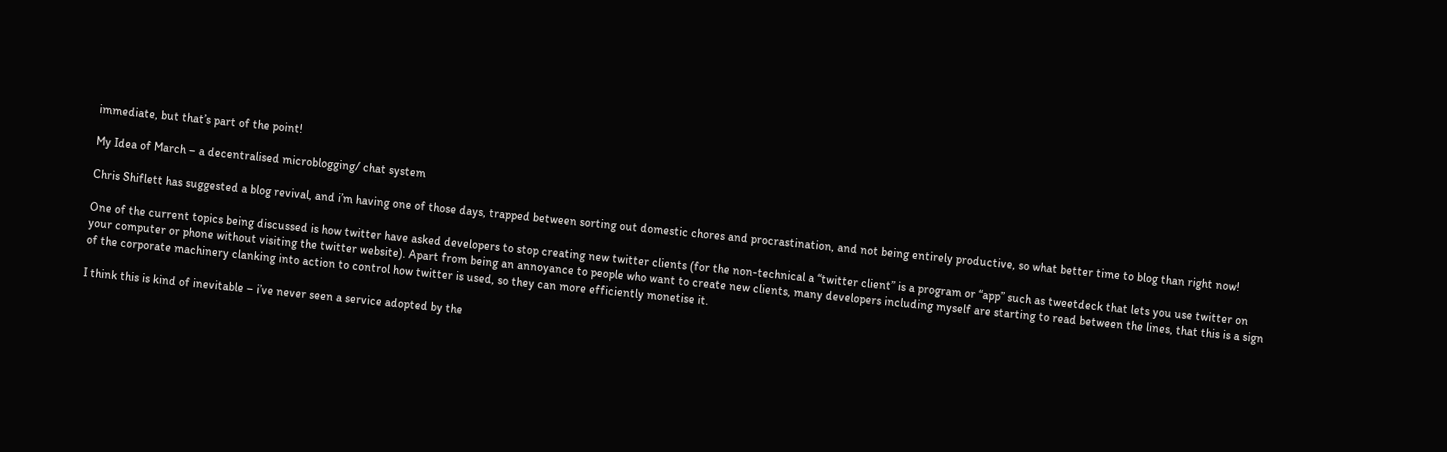immediate, but that’s part of the point!

My Idea of March – a decentralised microblogging/ chat system

Chris Shiflett has suggested a blog revival, and i’m having one of those days, trapped between sorting out domestic chores and procrastination, and not being entirely productive, so what better time to blog than right now!

One of the current topics being discussed is how twitter have asked developers to stop creating new twitter clients (for the non-technical a “twitter client” is a program or “app” such as tweetdeck that lets you use twitter on your computer or phone without visiting the twitter website). Apart from being an annoyance to people who want to create new clients, many developers including myself are starting to read between the lines, that this is a sign of the corporate machinery clanking into action to control how twitter is used, so they can more efficiently monetise it.

I think this is kind of inevitable – i’ve never seen a service adopted by the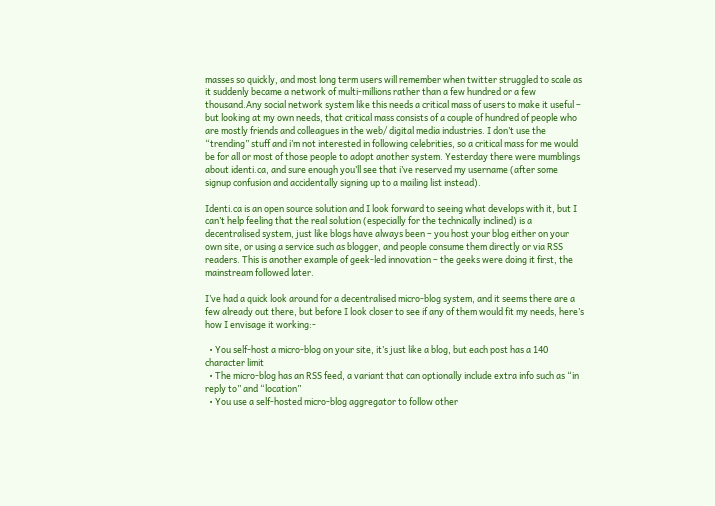masses so quickly, and most long term users will remember when twitter struggled to scale as it suddenly became a network of multi-millions rather than a few hundred or a few thousand.Any social network system like this needs a critical mass of users to make it useful – but looking at my own needs, that critical mass consists of a couple of hundred of people who are mostly friends and colleagues in the web/ digital media industries. I don’t use the “trending” stuff and i’m not interested in following celebrities, so a critical mass for me would be for all or most of those people to adopt another system. Yesterday there were mumblings about identi.ca, and sure enough you’ll see that i’ve reserved my username (after some signup confusion and accidentally signing up to a mailing list instead).

Identi.ca is an open source solution and I look forward to seeing what develops with it, but I can’t help feeling that the real solution (especially for the technically inclined) is a decentralised system, just like blogs have always been – you host your blog either on your own site, or using a service such as blogger, and people consume them directly or via RSS readers. This is another example of geek-led innovation – the geeks were doing it first, the mainstream followed later.

I’ve had a quick look around for a decentralised micro-blog system, and it seems there are a few already out there, but before I look closer to see if any of them would fit my needs, here’s how I envisage it working:-

  • You self-host a micro-blog on your site, it’s just like a blog, but each post has a 140 character limit
  • The micro-blog has an RSS feed, a variant that can optionally include extra info such as “in reply to” and “location”
  • You use a self-hosted micro-blog aggregator to follow other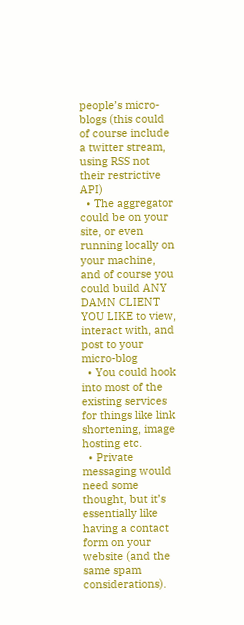people’s micro-blogs (this could of course include a twitter stream, using RSS not their restrictive API)
  • The aggregator could be on your site, or even running locally on your machine, and of course you could build ANY DAMN CLIENT YOU LIKE to view, interact with, and post to your micro-blog
  • You could hook into most of the existing services for things like link shortening, image hosting etc.
  • Private messaging would need some thought, but it’s essentially like having a contact form on your website (and the same spam considerations).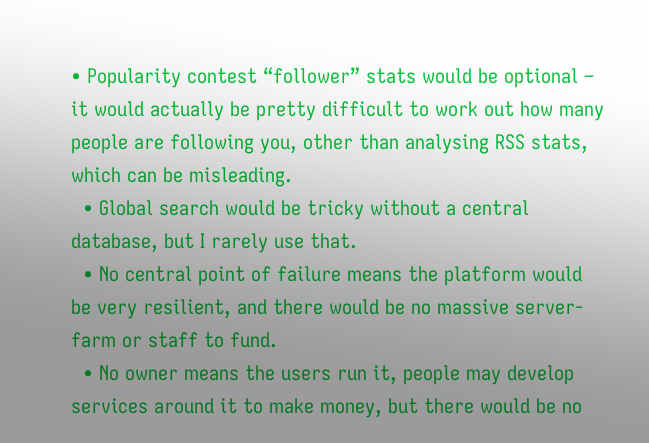• Popularity contest “follower” stats would be optional – it would actually be pretty difficult to work out how many people are following you, other than analysing RSS stats, which can be misleading.
  • Global search would be tricky without a central database, but I rarely use that.
  • No central point of failure means the platform would be very resilient, and there would be no massive server-farm or staff to fund.
  • No owner means the users run it, people may develop services around it to make money, but there would be no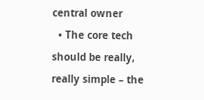central owner
  • The core tech should be really, really simple – the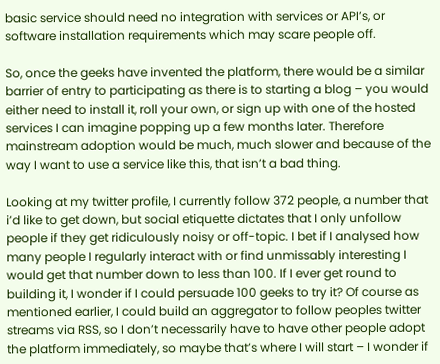basic service should need no integration with services or API’s, or software installation requirements which may scare people off.

So, once the geeks have invented the platform, there would be a similar barrier of entry to participating as there is to starting a blog – you would either need to install it, roll your own, or sign up with one of the hosted services I can imagine popping up a few months later. Therefore mainstream adoption would be much, much slower and because of the way I want to use a service like this, that isn’t a bad thing.

Looking at my twitter profile, I currently follow 372 people, a number that i’d like to get down, but social etiquette dictates that I only unfollow people if they get ridiculously noisy or off-topic. I bet if I analysed how many people I regularly interact with or find unmissably interesting I would get that number down to less than 100. If I ever get round to building it, I wonder if I could persuade 100 geeks to try it? Of course as mentioned earlier, I could build an aggregator to follow peoples twitter streams via RSS, so I don’t necessarily have to have other people adopt the platform immediately, so maybe that’s where I will start – I wonder if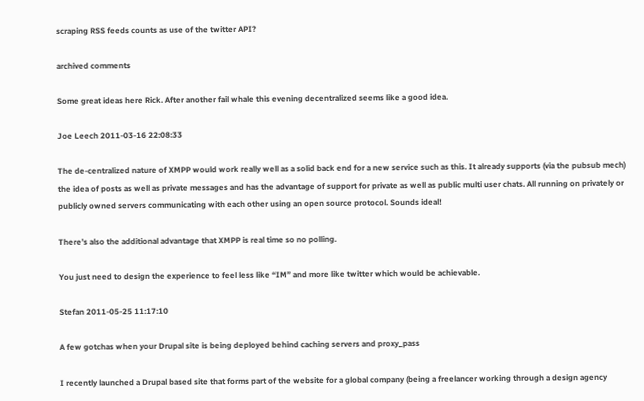scraping RSS feeds counts as use of the twitter API?

archived comments

Some great ideas here Rick. After another fail whale this evening decentralized seems like a good idea.

Joe Leech 2011-03-16 22:08:33

The de-centralized nature of XMPP would work really well as a solid back end for a new service such as this. It already supports (via the pubsub mech) the idea of posts as well as private messages and has the advantage of support for private as well as public multi user chats. All running on privately or publicly owned servers communicating with each other using an open source protocol. Sounds ideal!

There’s also the additional advantage that XMPP is real time so no polling.

You just need to design the experience to feel less like “IM” and more like twitter which would be achievable.

Stefan 2011-05-25 11:17:10

A few gotchas when your Drupal site is being deployed behind caching servers and proxy_pass

I recently launched a Drupal based site that forms part of the website for a global company (being a freelancer working through a design agency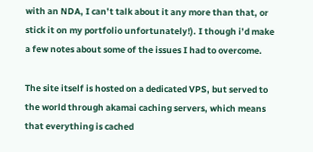with an NDA, I can’t talk about it any more than that, or stick it on my portfolio unfortunately!). I though i’d make a few notes about some of the issues I had to overcome.

The site itself is hosted on a dedicated VPS, but served to the world through akamai caching servers, which means that everything is cached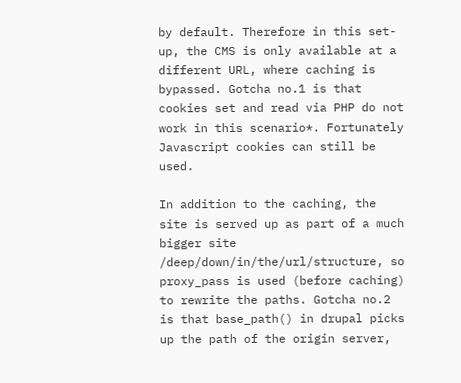by default. Therefore in this set-up, the CMS is only available at a different URL, where caching is bypassed. Gotcha no.1 is that cookies set and read via PHP do not work in this scenario*. Fortunately Javascript cookies can still be used.

In addition to the caching, the site is served up as part of a much bigger site /deep/down/in/the/url/structure, so proxy_pass is used (before caching) to rewrite the paths. Gotcha no.2 is that base_path() in drupal picks up the path of the origin server,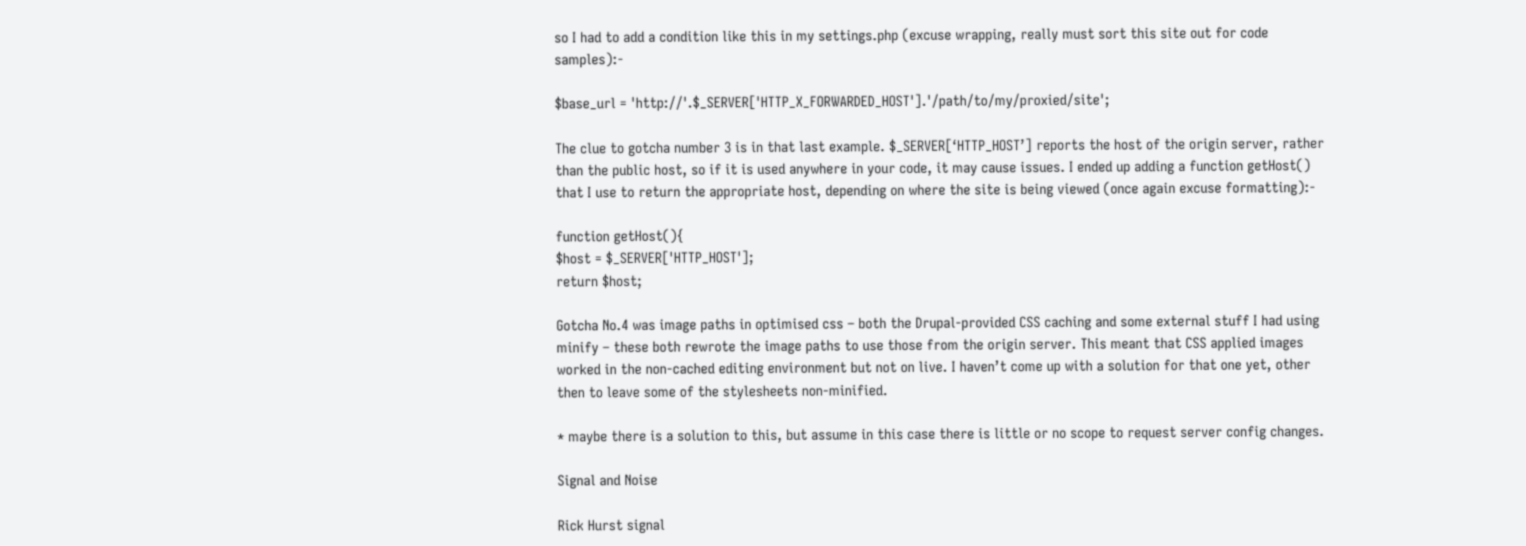so I had to add a condition like this in my settings.php (excuse wrapping, really must sort this site out for code samples):-

$base_url = 'http://'.$_SERVER['HTTP_X_FORWARDED_HOST'].'/path/to/my/proxied/site';

The clue to gotcha number 3 is in that last example. $_SERVER[‘HTTP_HOST’] reports the host of the origin server, rather than the public host, so if it is used anywhere in your code, it may cause issues. I ended up adding a function getHost() that I use to return the appropriate host, depending on where the site is being viewed (once again excuse formatting):-

function getHost(){
$host = $_SERVER['HTTP_HOST'];
return $host;

Gotcha No.4 was image paths in optimised css – both the Drupal-provided CSS caching and some external stuff I had using minify – these both rewrote the image paths to use those from the origin server. This meant that CSS applied images worked in the non-cached editing environment but not on live. I haven’t come up with a solution for that one yet, other then to leave some of the stylesheets non-minified.

* maybe there is a solution to this, but assume in this case there is little or no scope to request server config changes.

Signal and Noise

Rick Hurst signal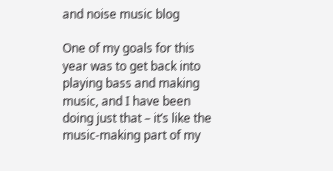and noise music blog

One of my goals for this year was to get back into playing bass and making music, and I have been doing just that – it’s like the music-making part of my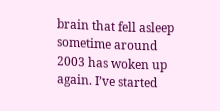brain that fell asleep sometime around 2003 has woken up again. I’ve started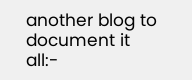another blog to document it all:-